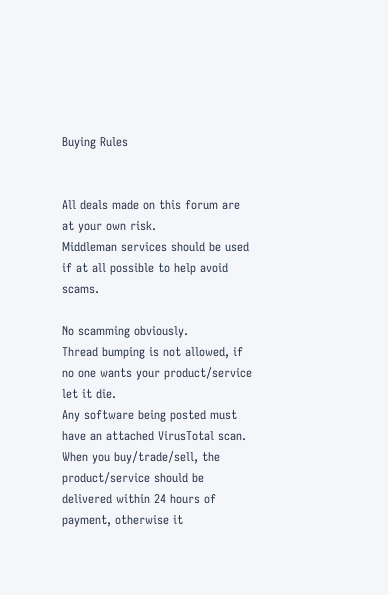Buying Rules


All deals made on this forum are at your own risk.
Middleman services should be used if at all possible to help avoid scams.

No scamming obviously.
Thread bumping is not allowed, if no one wants your product/service let it die.
Any software being posted must have an attached VirusTotal scan.
When you buy/trade/sell, the product/service should be delivered within 24 hours of payment, otherwise it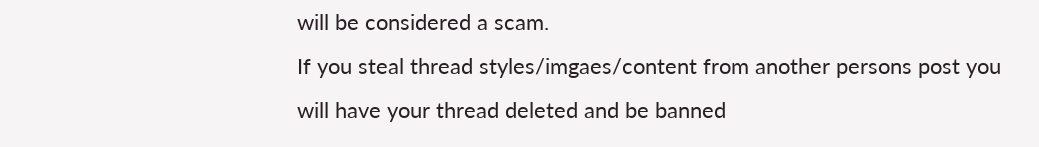will be considered a scam.
If you steal thread styles/imgaes/content from another persons post you will have your thread deleted and be banned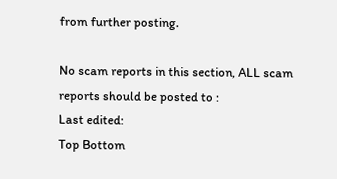from further posting.

No scam reports in this section, ALL scam reports should be posted to :
Last edited:
Top Bottom